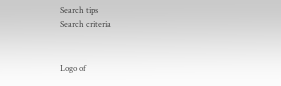Search tips
Search criteria


Logo of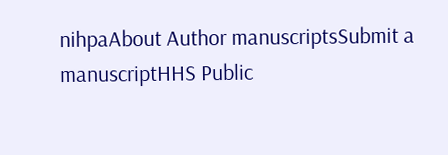nihpaAbout Author manuscriptsSubmit a manuscriptHHS Public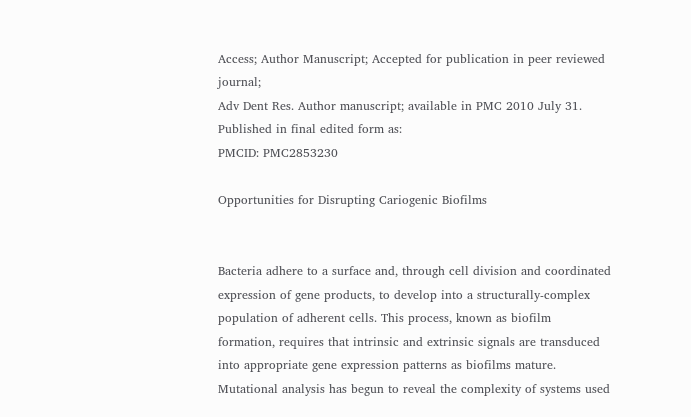Access; Author Manuscript; Accepted for publication in peer reviewed journal;
Adv Dent Res. Author manuscript; available in PMC 2010 July 31.
Published in final edited form as:
PMCID: PMC2853230

Opportunities for Disrupting Cariogenic Biofilms


Bacteria adhere to a surface and, through cell division and coordinated expression of gene products, to develop into a structurally-complex population of adherent cells. This process, known as biofilm formation, requires that intrinsic and extrinsic signals are transduced into appropriate gene expression patterns as biofilms mature. Mutational analysis has begun to reveal the complexity of systems used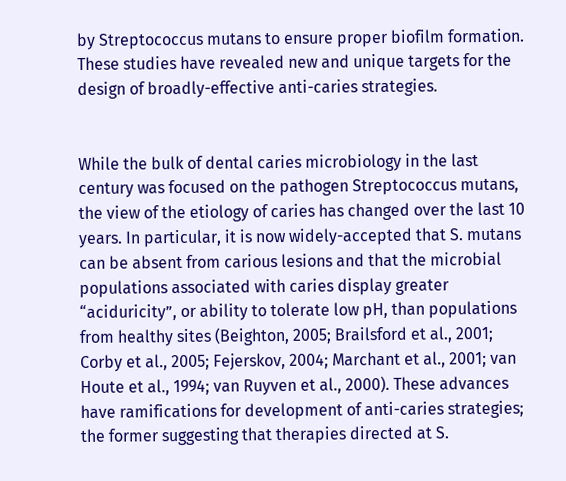by Streptococcus mutans to ensure proper biofilm formation. These studies have revealed new and unique targets for the design of broadly-effective anti-caries strategies.


While the bulk of dental caries microbiology in the last century was focused on the pathogen Streptococcus mutans, the view of the etiology of caries has changed over the last 10 years. In particular, it is now widely-accepted that S. mutans can be absent from carious lesions and that the microbial populations associated with caries display greater “aciduricity”, or ability to tolerate low pH, than populations from healthy sites (Beighton, 2005; Brailsford et al., 2001; Corby et al., 2005; Fejerskov, 2004; Marchant et al., 2001; van Houte et al., 1994; van Ruyven et al., 2000). These advances have ramifications for development of anti-caries strategies; the former suggesting that therapies directed at S.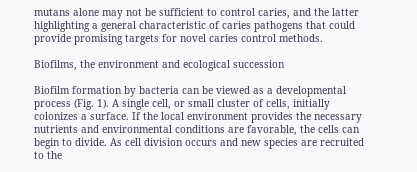mutans alone may not be sufficient to control caries, and the latter highlighting a general characteristic of caries pathogens that could provide promising targets for novel caries control methods.

Biofilms, the environment and ecological succession

Biofilm formation by bacteria can be viewed as a developmental process (Fig. 1). A single cell, or small cluster of cells, initially colonizes a surface. If the local environment provides the necessary nutrients and environmental conditions are favorable, the cells can begin to divide. As cell division occurs and new species are recruited to the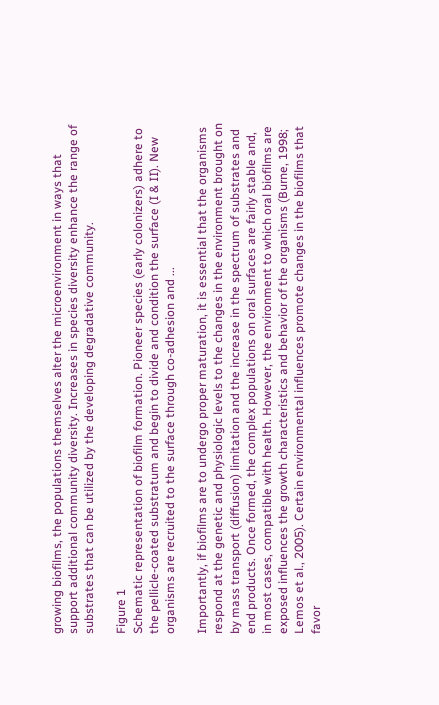growing biofilms, the populations themselves alter the microenvironment in ways that support additional community diversity. Increases in species diversity enhance the range of substrates that can be utilized by the developing degradative community.

Figure 1
Schematic representation of biofilm formation. Pioneer species (early colonizers) adhere to the pellicle-coated substratum and begin to divide and condition the surface (I & II). New organisms are recruited to the surface through co-adhesion and ...

Importantly, if biofilms are to undergo proper maturation, it is essential that the organisms respond at the genetic and physiologic levels to the changes in the environment brought on by mass transport (diffusion) limitation and the increase in the spectrum of substrates and end products. Once formed, the complex populations on oral surfaces are fairly stable and, in most cases, compatible with health. However, the environment to which oral biofilms are exposed influences the growth characteristics and behavior of the organisms (Burne, 1998; Lemos et al., 2005). Certain environmental influences promote changes in the biofilms that favor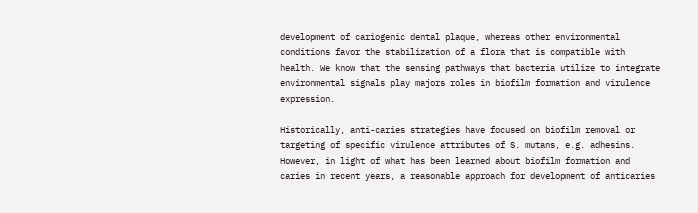development of cariogenic dental plaque, whereas other environmental conditions favor the stabilization of a flora that is compatible with health. We know that the sensing pathways that bacteria utilize to integrate environmental signals play majors roles in biofilm formation and virulence expression.

Historically, anti-caries strategies have focused on biofilm removal or targeting of specific virulence attributes of S. mutans, e.g. adhesins. However, in light of what has been learned about biofilm formation and caries in recent years, a reasonable approach for development of anticaries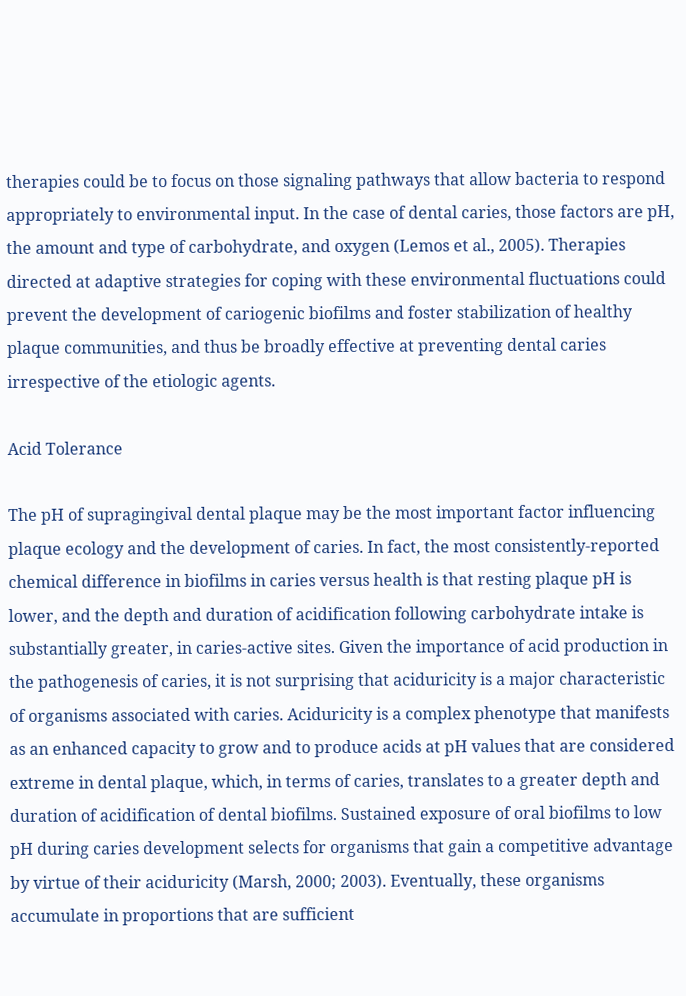therapies could be to focus on those signaling pathways that allow bacteria to respond appropriately to environmental input. In the case of dental caries, those factors are pH, the amount and type of carbohydrate, and oxygen (Lemos et al., 2005). Therapies directed at adaptive strategies for coping with these environmental fluctuations could prevent the development of cariogenic biofilms and foster stabilization of healthy plaque communities, and thus be broadly effective at preventing dental caries irrespective of the etiologic agents.

Acid Tolerance

The pH of supragingival dental plaque may be the most important factor influencing plaque ecology and the development of caries. In fact, the most consistently-reported chemical difference in biofilms in caries versus health is that resting plaque pH is lower, and the depth and duration of acidification following carbohydrate intake is substantially greater, in caries-active sites. Given the importance of acid production in the pathogenesis of caries, it is not surprising that aciduricity is a major characteristic of organisms associated with caries. Aciduricity is a complex phenotype that manifests as an enhanced capacity to grow and to produce acids at pH values that are considered extreme in dental plaque, which, in terms of caries, translates to a greater depth and duration of acidification of dental biofilms. Sustained exposure of oral biofilms to low pH during caries development selects for organisms that gain a competitive advantage by virtue of their aciduricity (Marsh, 2000; 2003). Eventually, these organisms accumulate in proportions that are sufficient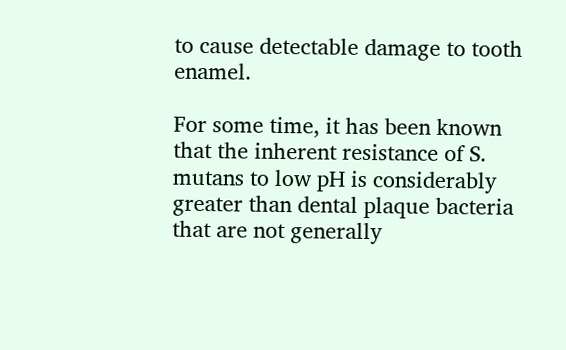to cause detectable damage to tooth enamel.

For some time, it has been known that the inherent resistance of S. mutans to low pH is considerably greater than dental plaque bacteria that are not generally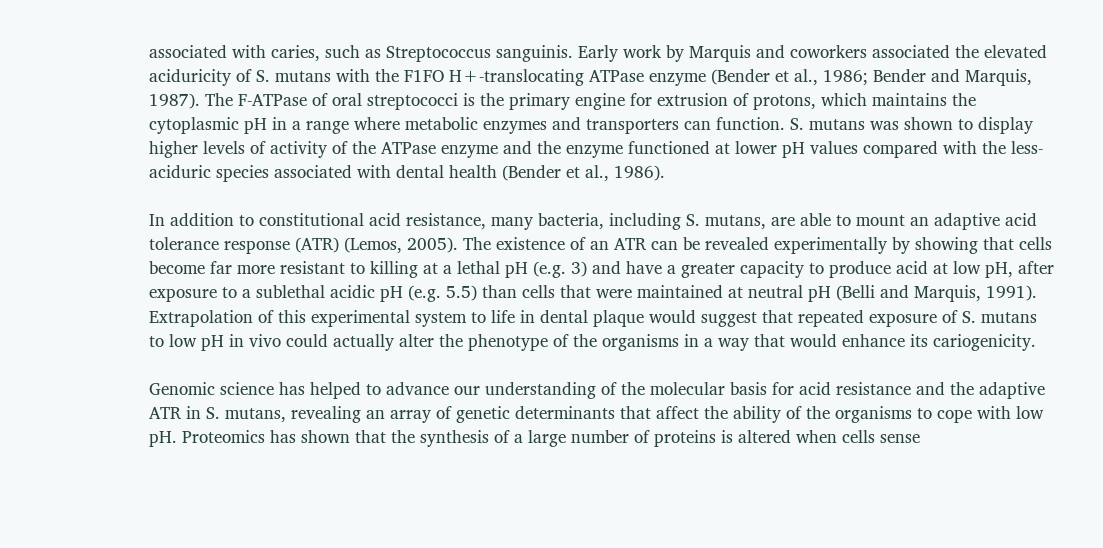associated with caries, such as Streptococcus sanguinis. Early work by Marquis and coworkers associated the elevated aciduricity of S. mutans with the F1FO H+-translocating ATPase enzyme (Bender et al., 1986; Bender and Marquis, 1987). The F-ATPase of oral streptococci is the primary engine for extrusion of protons, which maintains the cytoplasmic pH in a range where metabolic enzymes and transporters can function. S. mutans was shown to display higher levels of activity of the ATPase enzyme and the enzyme functioned at lower pH values compared with the less-aciduric species associated with dental health (Bender et al., 1986).

In addition to constitutional acid resistance, many bacteria, including S. mutans, are able to mount an adaptive acid tolerance response (ATR) (Lemos, 2005). The existence of an ATR can be revealed experimentally by showing that cells become far more resistant to killing at a lethal pH (e.g. 3) and have a greater capacity to produce acid at low pH, after exposure to a sublethal acidic pH (e.g. 5.5) than cells that were maintained at neutral pH (Belli and Marquis, 1991). Extrapolation of this experimental system to life in dental plaque would suggest that repeated exposure of S. mutans to low pH in vivo could actually alter the phenotype of the organisms in a way that would enhance its cariogenicity.

Genomic science has helped to advance our understanding of the molecular basis for acid resistance and the adaptive ATR in S. mutans, revealing an array of genetic determinants that affect the ability of the organisms to cope with low pH. Proteomics has shown that the synthesis of a large number of proteins is altered when cells sense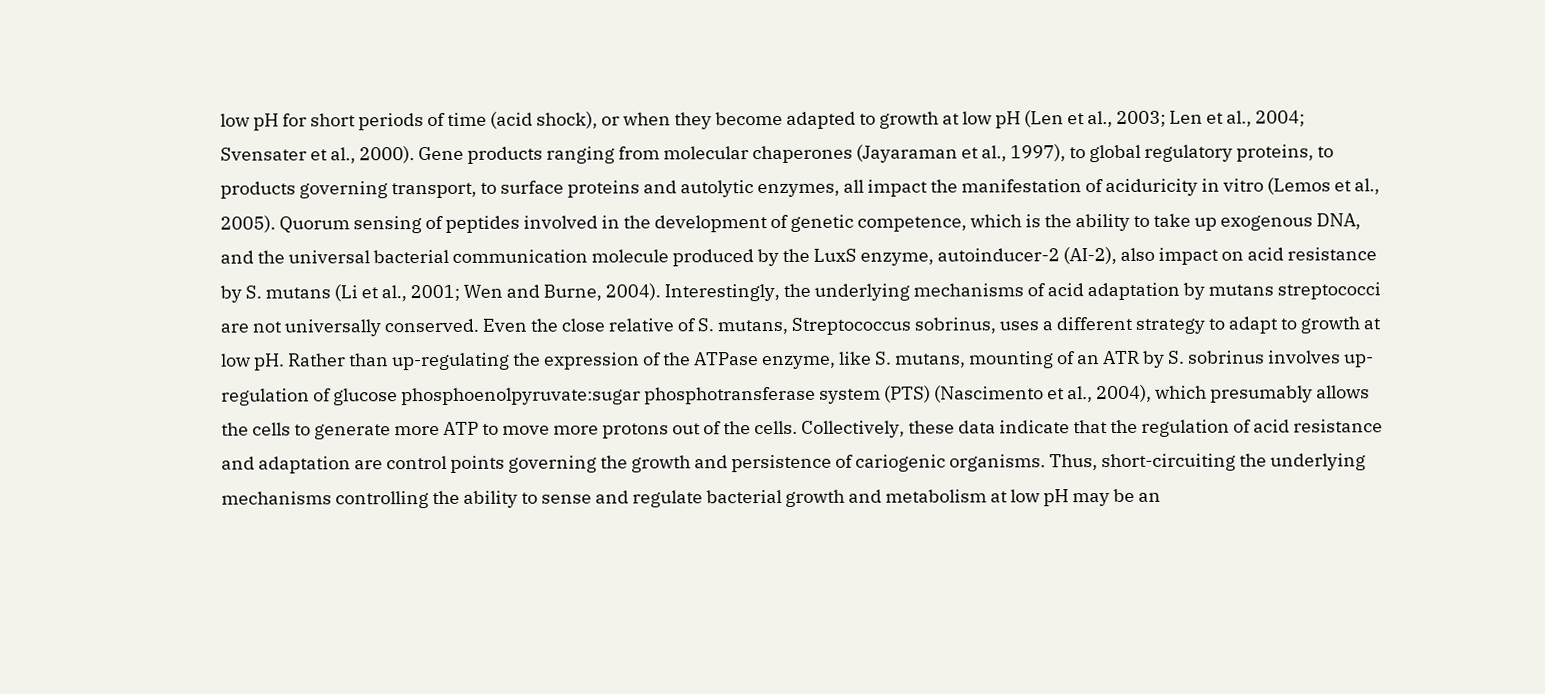low pH for short periods of time (acid shock), or when they become adapted to growth at low pH (Len et al., 2003; Len et al., 2004; Svensater et al., 2000). Gene products ranging from molecular chaperones (Jayaraman et al., 1997), to global regulatory proteins, to products governing transport, to surface proteins and autolytic enzymes, all impact the manifestation of aciduricity in vitro (Lemos et al., 2005). Quorum sensing of peptides involved in the development of genetic competence, which is the ability to take up exogenous DNA, and the universal bacterial communication molecule produced by the LuxS enzyme, autoinducer-2 (AI-2), also impact on acid resistance by S. mutans (Li et al., 2001; Wen and Burne, 2004). Interestingly, the underlying mechanisms of acid adaptation by mutans streptococci are not universally conserved. Even the close relative of S. mutans, Streptococcus sobrinus, uses a different strategy to adapt to growth at low pH. Rather than up-regulating the expression of the ATPase enzyme, like S. mutans, mounting of an ATR by S. sobrinus involves up-regulation of glucose phosphoenolpyruvate:sugar phosphotransferase system (PTS) (Nascimento et al., 2004), which presumably allows the cells to generate more ATP to move more protons out of the cells. Collectively, these data indicate that the regulation of acid resistance and adaptation are control points governing the growth and persistence of cariogenic organisms. Thus, short-circuiting the underlying mechanisms controlling the ability to sense and regulate bacterial growth and metabolism at low pH may be an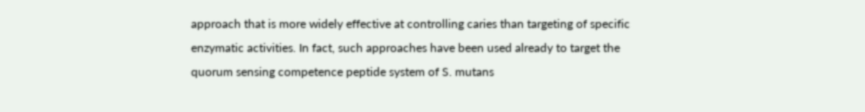approach that is more widely effective at controlling caries than targeting of specific enzymatic activities. In fact, such approaches have been used already to target the quorum sensing competence peptide system of S. mutans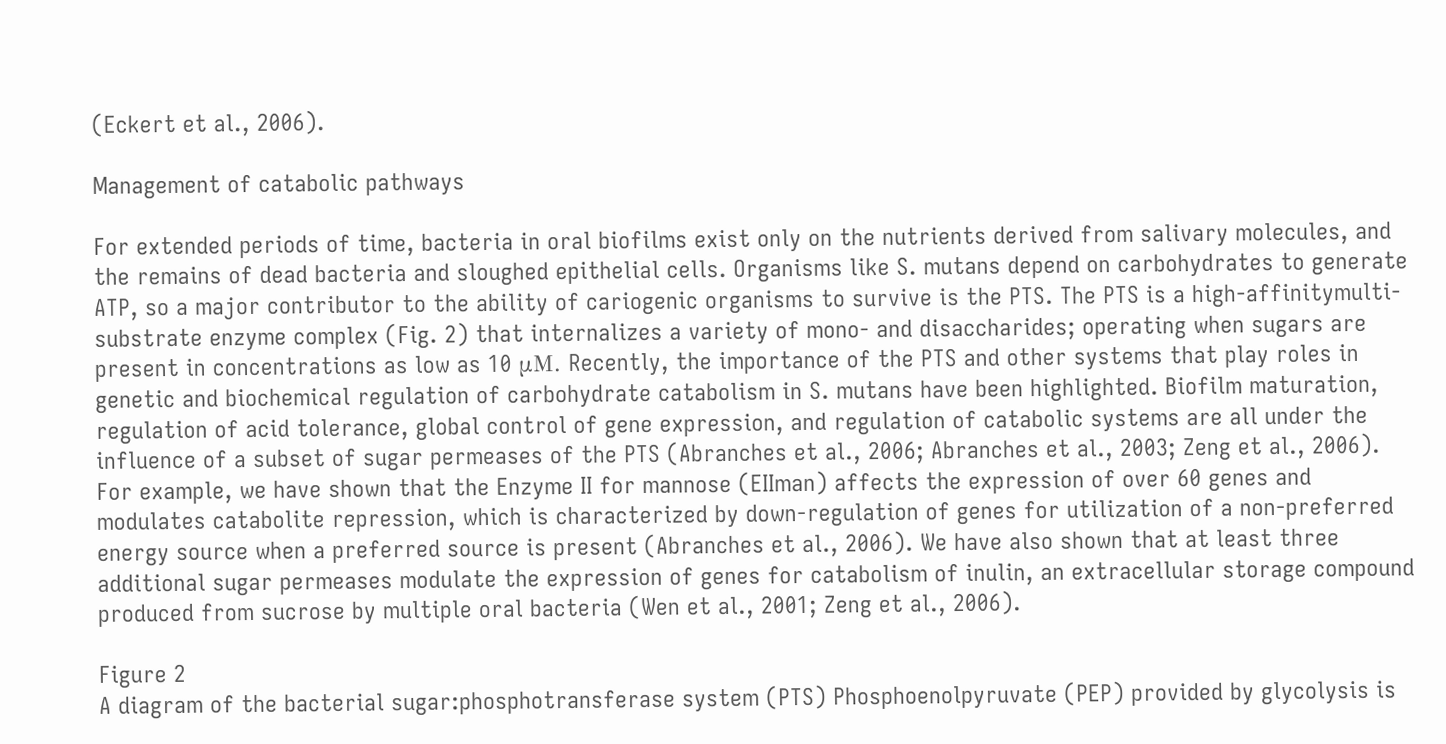(Eckert et al., 2006).

Management of catabolic pathways

For extended periods of time, bacteria in oral biofilms exist only on the nutrients derived from salivary molecules, and the remains of dead bacteria and sloughed epithelial cells. Organisms like S. mutans depend on carbohydrates to generate ATP, so a major contributor to the ability of cariogenic organisms to survive is the PTS. The PTS is a high-affinitymulti-substrate enzyme complex (Fig. 2) that internalizes a variety of mono- and disaccharides; operating when sugars are present in concentrations as low as 10 μM. Recently, the importance of the PTS and other systems that play roles in genetic and biochemical regulation of carbohydrate catabolism in S. mutans have been highlighted. Biofilm maturation, regulation of acid tolerance, global control of gene expression, and regulation of catabolic systems are all under the influence of a subset of sugar permeases of the PTS (Abranches et al., 2006; Abranches et al., 2003; Zeng et al., 2006). For example, we have shown that the Enzyme II for mannose (EIIman) affects the expression of over 60 genes and modulates catabolite repression, which is characterized by down-regulation of genes for utilization of a non-preferred energy source when a preferred source is present (Abranches et al., 2006). We have also shown that at least three additional sugar permeases modulate the expression of genes for catabolism of inulin, an extracellular storage compound produced from sucrose by multiple oral bacteria (Wen et al., 2001; Zeng et al., 2006).

Figure 2
A diagram of the bacterial sugar:phosphotransferase system (PTS) Phosphoenolpyruvate (PEP) provided by glycolysis is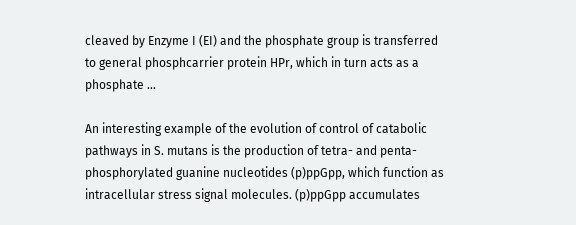cleaved by Enzyme I (EI) and the phosphate group is transferred to general phosphcarrier protein HPr, which in turn acts as a phosphate ...

An interesting example of the evolution of control of catabolic pathways in S. mutans is the production of tetra- and penta-phosphorylated guanine nucleotides (p)ppGpp, which function as intracellular stress signal molecules. (p)ppGpp accumulates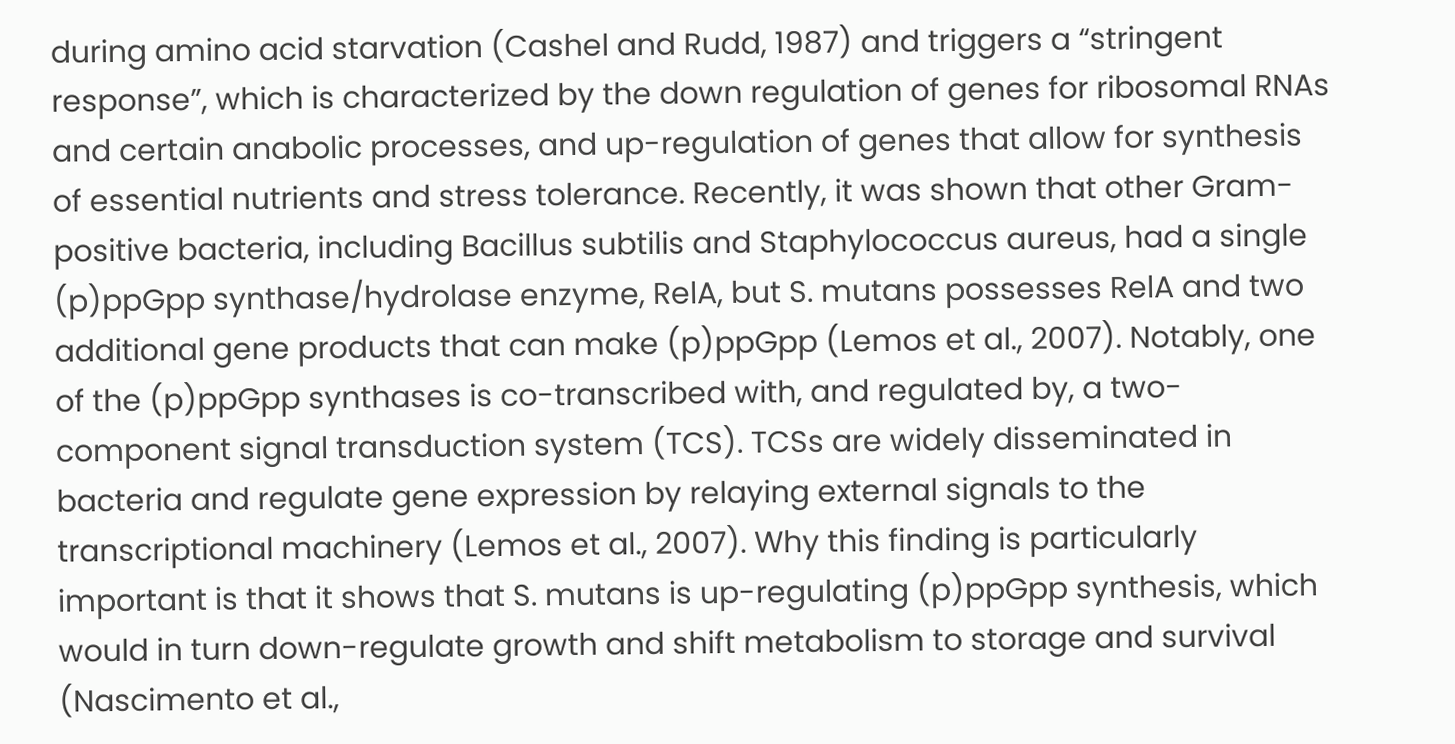during amino acid starvation (Cashel and Rudd, 1987) and triggers a “stringent response”, which is characterized by the down regulation of genes for ribosomal RNAs and certain anabolic processes, and up-regulation of genes that allow for synthesis of essential nutrients and stress tolerance. Recently, it was shown that other Gram-positive bacteria, including Bacillus subtilis and Staphylococcus aureus, had a single (p)ppGpp synthase/hydrolase enzyme, RelA, but S. mutans possesses RelA and two additional gene products that can make (p)ppGpp (Lemos et al., 2007). Notably, one of the (p)ppGpp synthases is co-transcribed with, and regulated by, a two-component signal transduction system (TCS). TCSs are widely disseminated in bacteria and regulate gene expression by relaying external signals to the transcriptional machinery (Lemos et al., 2007). Why this finding is particularly important is that it shows that S. mutans is up-regulating (p)ppGpp synthesis, which would in turn down-regulate growth and shift metabolism to storage and survival (Nascimento et al.,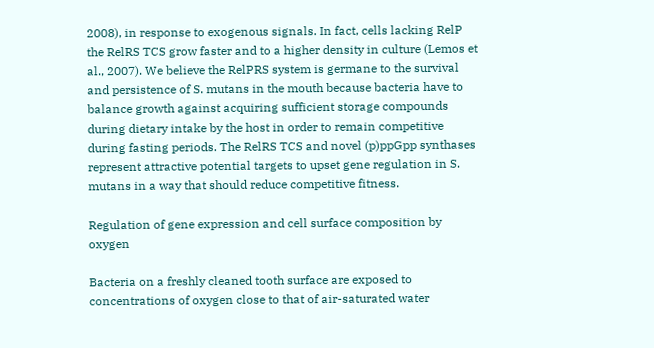2008), in response to exogenous signals. In fact, cells lacking RelP the RelRS TCS grow faster and to a higher density in culture (Lemos et al., 2007). We believe the RelPRS system is germane to the survival and persistence of S. mutans in the mouth because bacteria have to balance growth against acquiring sufficient storage compounds during dietary intake by the host in order to remain competitive during fasting periods. The RelRS TCS and novel (p)ppGpp synthases represent attractive potential targets to upset gene regulation in S. mutans in a way that should reduce competitive fitness.

Regulation of gene expression and cell surface composition by oxygen

Bacteria on a freshly cleaned tooth surface are exposed to concentrations of oxygen close to that of air-saturated water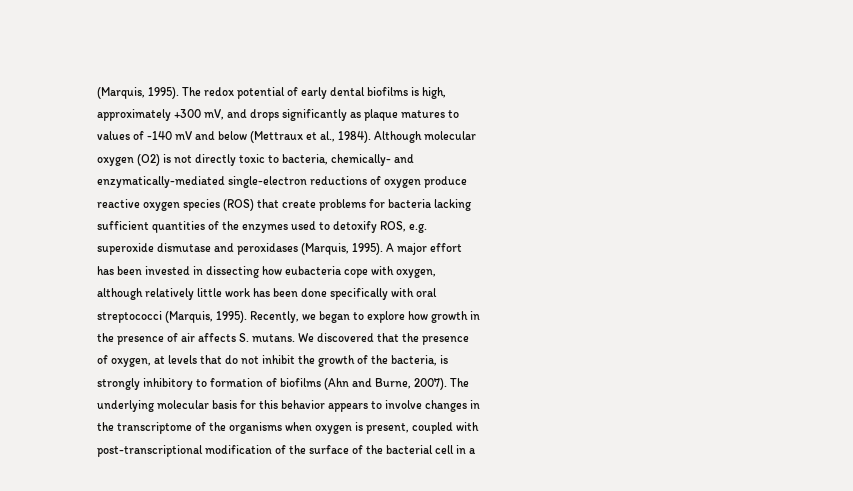(Marquis, 1995). The redox potential of early dental biofilms is high, approximately +300 mV, and drops significantly as plaque matures to values of -140 mV and below (Mettraux et al., 1984). Although molecular oxygen (O2) is not directly toxic to bacteria, chemically- and enzymatically-mediated single-electron reductions of oxygen produce reactive oxygen species (ROS) that create problems for bacteria lacking sufficient quantities of the enzymes used to detoxify ROS, e.g. superoxide dismutase and peroxidases (Marquis, 1995). A major effort has been invested in dissecting how eubacteria cope with oxygen, although relatively little work has been done specifically with oral streptococci (Marquis, 1995). Recently, we began to explore how growth in the presence of air affects S. mutans. We discovered that the presence of oxygen, at levels that do not inhibit the growth of the bacteria, is strongly inhibitory to formation of biofilms (Ahn and Burne, 2007). The underlying molecular basis for this behavior appears to involve changes in the transcriptome of the organisms when oxygen is present, coupled with post-transcriptional modification of the surface of the bacterial cell in a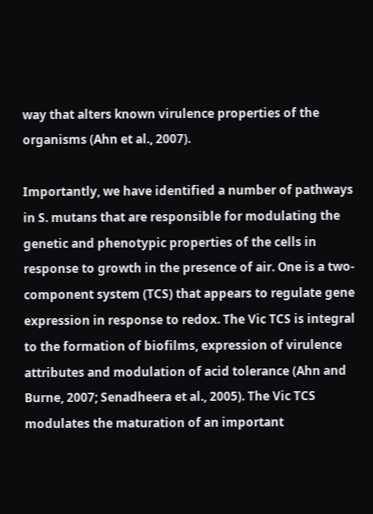way that alters known virulence properties of the organisms (Ahn et al., 2007).

Importantly, we have identified a number of pathways in S. mutans that are responsible for modulating the genetic and phenotypic properties of the cells in response to growth in the presence of air. One is a two-component system (TCS) that appears to regulate gene expression in response to redox. The Vic TCS is integral to the formation of biofilms, expression of virulence attributes and modulation of acid tolerance (Ahn and Burne, 2007; Senadheera et al., 2005). The Vic TCS modulates the maturation of an important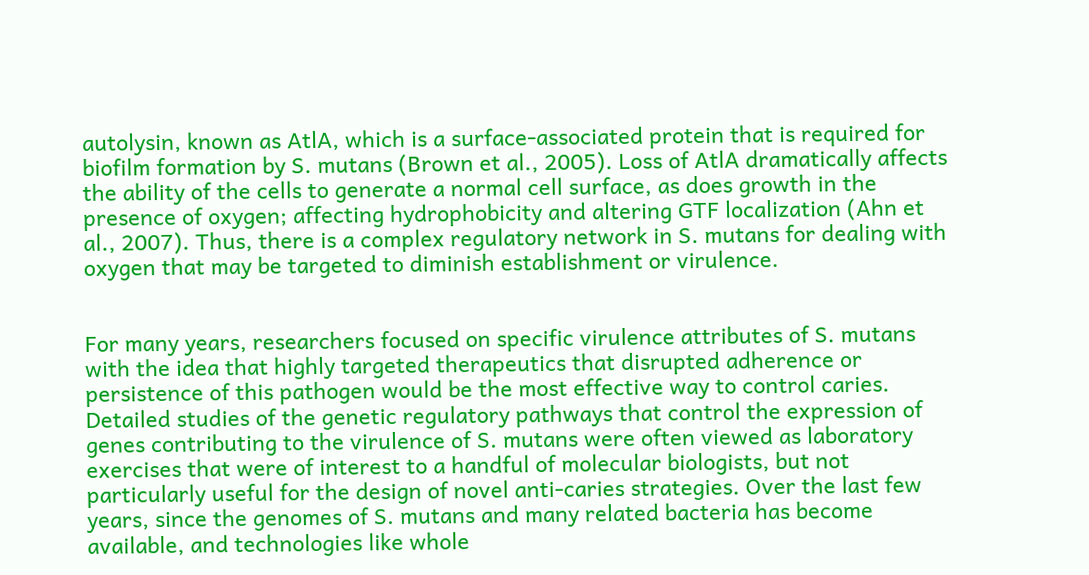autolysin, known as AtlA, which is a surface-associated protein that is required for biofilm formation by S. mutans (Brown et al., 2005). Loss of AtlA dramatically affects the ability of the cells to generate a normal cell surface, as does growth in the presence of oxygen; affecting hydrophobicity and altering GTF localization (Ahn et al., 2007). Thus, there is a complex regulatory network in S. mutans for dealing with oxygen that may be targeted to diminish establishment or virulence.


For many years, researchers focused on specific virulence attributes of S. mutans with the idea that highly targeted therapeutics that disrupted adherence or persistence of this pathogen would be the most effective way to control caries. Detailed studies of the genetic regulatory pathways that control the expression of genes contributing to the virulence of S. mutans were often viewed as laboratory exercises that were of interest to a handful of molecular biologists, but not particularly useful for the design of novel anti-caries strategies. Over the last few years, since the genomes of S. mutans and many related bacteria has become available, and technologies like whole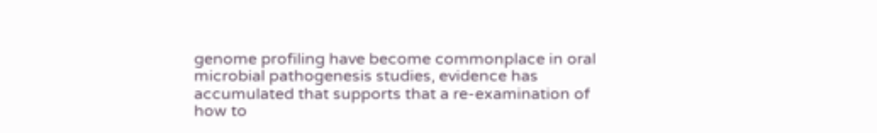genome profiling have become commonplace in oral microbial pathogenesis studies, evidence has accumulated that supports that a re-examination of how to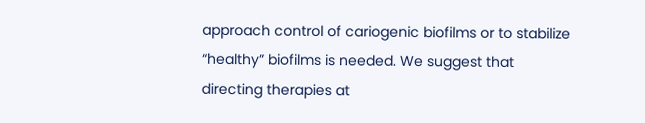approach control of cariogenic biofilms or to stabilize “healthy” biofilms is needed. We suggest that directing therapies at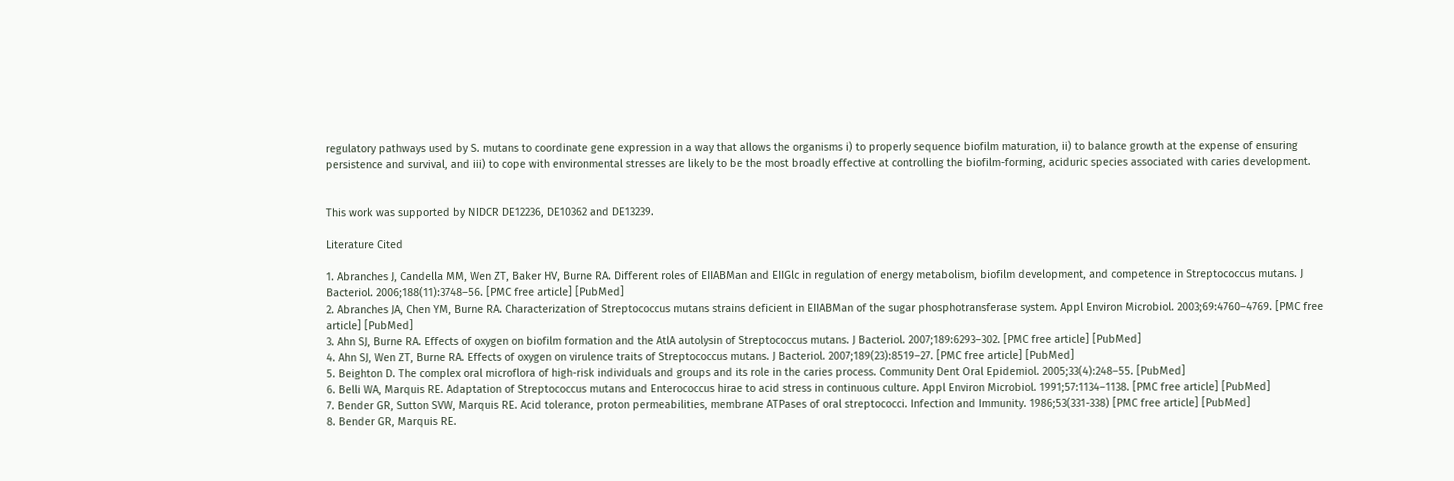regulatory pathways used by S. mutans to coordinate gene expression in a way that allows the organisms i) to properly sequence biofilm maturation, ii) to balance growth at the expense of ensuring persistence and survival, and iii) to cope with environmental stresses are likely to be the most broadly effective at controlling the biofilm-forming, aciduric species associated with caries development.


This work was supported by NIDCR DE12236, DE10362 and DE13239.

Literature Cited

1. Abranches J, Candella MM, Wen ZT, Baker HV, Burne RA. Different roles of EIIABMan and EIIGlc in regulation of energy metabolism, biofilm development, and competence in Streptococcus mutans. J Bacteriol. 2006;188(11):3748–56. [PMC free article] [PubMed]
2. Abranches JA, Chen YM, Burne RA. Characterization of Streptococcus mutans strains deficient in EIIABMan of the sugar phosphotransferase system. Appl Environ Microbiol. 2003;69:4760–4769. [PMC free article] [PubMed]
3. Ahn SJ, Burne RA. Effects of oxygen on biofilm formation and the AtlA autolysin of Streptococcus mutans. J Bacteriol. 2007;189:6293–302. [PMC free article] [PubMed]
4. Ahn SJ, Wen ZT, Burne RA. Effects of oxygen on virulence traits of Streptococcus mutans. J Bacteriol. 2007;189(23):8519–27. [PMC free article] [PubMed]
5. Beighton D. The complex oral microflora of high-risk individuals and groups and its role in the caries process. Community Dent Oral Epidemiol. 2005;33(4):248–55. [PubMed]
6. Belli WA, Marquis RE. Adaptation of Streptococcus mutans and Enterococcus hirae to acid stress in continuous culture. Appl Environ Microbiol. 1991;57:1134–1138. [PMC free article] [PubMed]
7. Bender GR, Sutton SVW, Marquis RE. Acid tolerance, proton permeabilities, membrane ATPases of oral streptococci. Infection and Immunity. 1986;53(331-338) [PMC free article] [PubMed]
8. Bender GR, Marquis RE.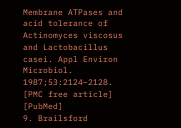Membrane ATPases and acid tolerance of Actinomyces viscosus and Lactobacillus casei. Appl Environ Microbiol. 1987;53:2124–2128. [PMC free article] [PubMed]
9. Brailsford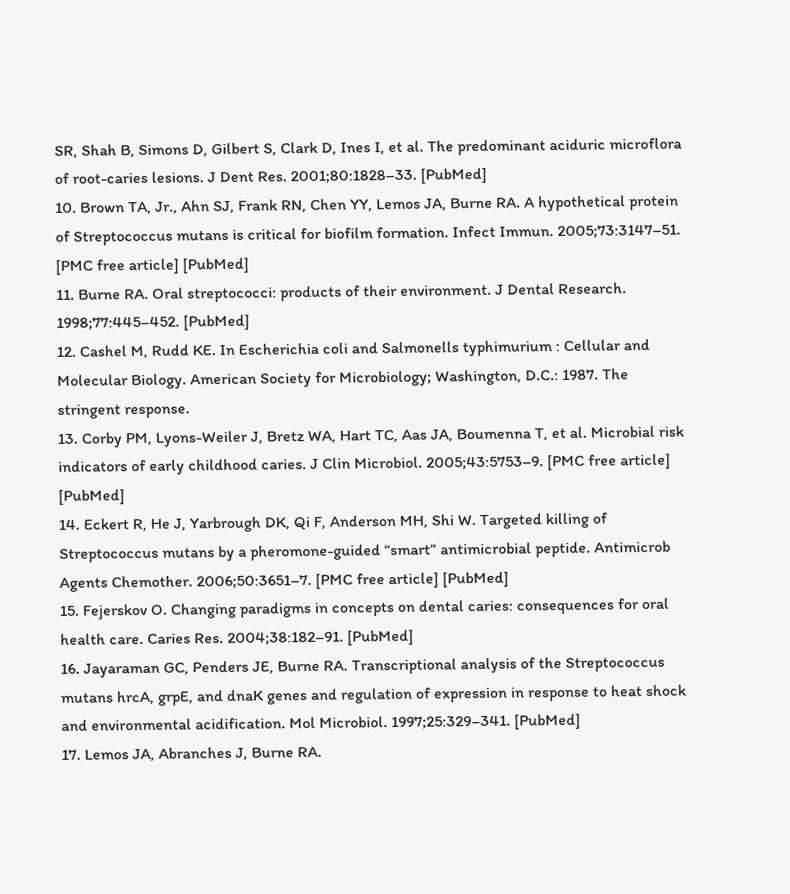SR, Shah B, Simons D, Gilbert S, Clark D, Ines I, et al. The predominant aciduric microflora of root-caries lesions. J Dent Res. 2001;80:1828–33. [PubMed]
10. Brown TA, Jr., Ahn SJ, Frank RN, Chen YY, Lemos JA, Burne RA. A hypothetical protein of Streptococcus mutans is critical for biofilm formation. Infect Immun. 2005;73:3147–51. [PMC free article] [PubMed]
11. Burne RA. Oral streptococci: products of their environment. J Dental Research. 1998;77:445–452. [PubMed]
12. Cashel M, Rudd KE. In Escherichia coli and Salmonells typhimurium : Cellular and Molecular Biology. American Society for Microbiology; Washington, D.C.: 1987. The stringent response.
13. Corby PM, Lyons-Weiler J, Bretz WA, Hart TC, Aas JA, Boumenna T, et al. Microbial risk indicators of early childhood caries. J Clin Microbiol. 2005;43:5753–9. [PMC free article] [PubMed]
14. Eckert R, He J, Yarbrough DK, Qi F, Anderson MH, Shi W. Targeted killing of Streptococcus mutans by a pheromone-guided “smart” antimicrobial peptide. Antimicrob Agents Chemother. 2006;50:3651–7. [PMC free article] [PubMed]
15. Fejerskov O. Changing paradigms in concepts on dental caries: consequences for oral health care. Caries Res. 2004;38:182–91. [PubMed]
16. Jayaraman GC, Penders JE, Burne RA. Transcriptional analysis of the Streptococcus mutans hrcA, grpE, and dnaK genes and regulation of expression in response to heat shock and environmental acidification. Mol Microbiol. 1997;25:329–341. [PubMed]
17. Lemos JA, Abranches J, Burne RA.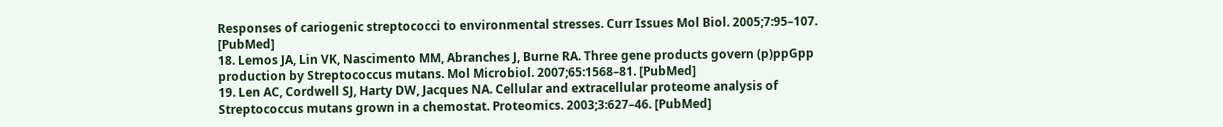Responses of cariogenic streptococci to environmental stresses. Curr Issues Mol Biol. 2005;7:95–107. [PubMed]
18. Lemos JA, Lin VK, Nascimento MM, Abranches J, Burne RA. Three gene products govern (p)ppGpp production by Streptococcus mutans. Mol Microbiol. 2007;65:1568–81. [PubMed]
19. Len AC, Cordwell SJ, Harty DW, Jacques NA. Cellular and extracellular proteome analysis of Streptococcus mutans grown in a chemostat. Proteomics. 2003;3:627–46. [PubMed]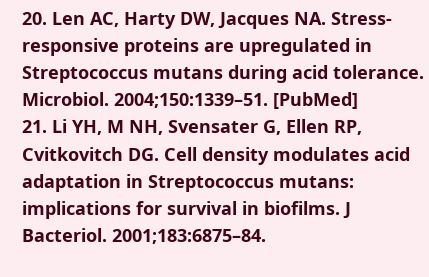20. Len AC, Harty DW, Jacques NA. Stress-responsive proteins are upregulated in Streptococcus mutans during acid tolerance. Microbiol. 2004;150:1339–51. [PubMed]
21. Li YH, M NH, Svensater G, Ellen RP, Cvitkovitch DG. Cell density modulates acid adaptation in Streptococcus mutans: implications for survival in biofilms. J Bacteriol. 2001;183:6875–84.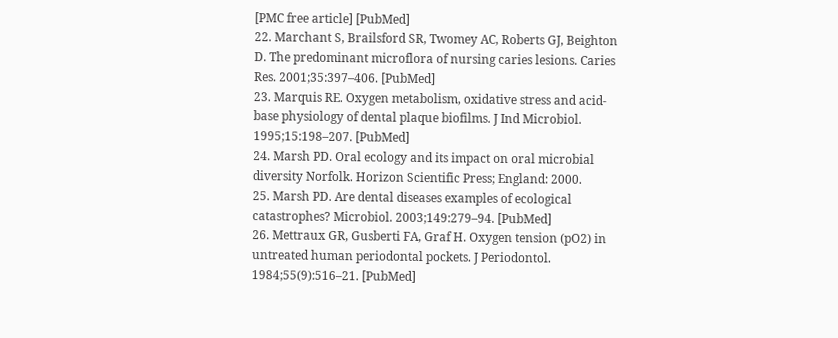[PMC free article] [PubMed]
22. Marchant S, Brailsford SR, Twomey AC, Roberts GJ, Beighton D. The predominant microflora of nursing caries lesions. Caries Res. 2001;35:397–406. [PubMed]
23. Marquis RE. Oxygen metabolism, oxidative stress and acid-base physiology of dental plaque biofilms. J Ind Microbiol. 1995;15:198–207. [PubMed]
24. Marsh PD. Oral ecology and its impact on oral microbial diversity Norfolk. Horizon Scientific Press; England: 2000.
25. Marsh PD. Are dental diseases examples of ecological catastrophes? Microbiol. 2003;149:279–94. [PubMed]
26. Mettraux GR, Gusberti FA, Graf H. Oxygen tension (pO2) in untreated human periodontal pockets. J Periodontol. 1984;55(9):516–21. [PubMed]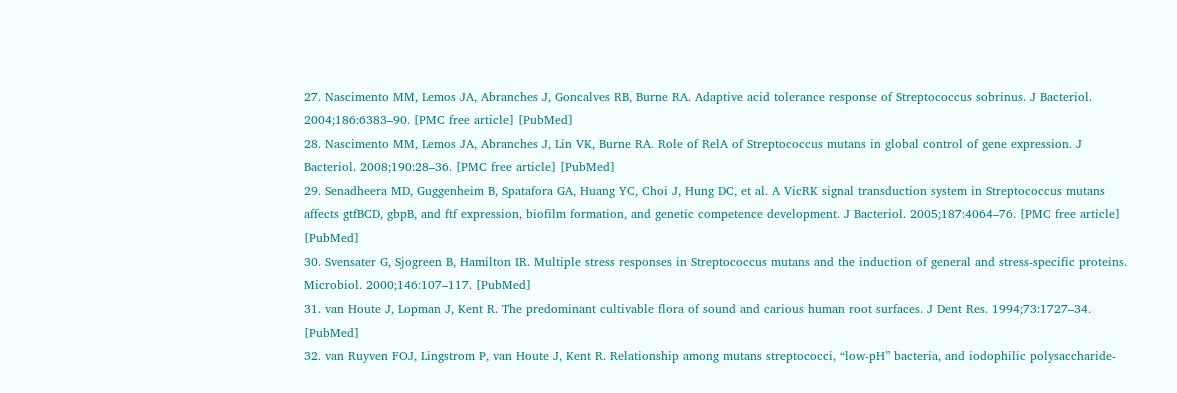27. Nascimento MM, Lemos JA, Abranches J, Goncalves RB, Burne RA. Adaptive acid tolerance response of Streptococcus sobrinus. J Bacteriol. 2004;186:6383–90. [PMC free article] [PubMed]
28. Nascimento MM, Lemos JA, Abranches J, Lin VK, Burne RA. Role of RelA of Streptococcus mutans in global control of gene expression. J Bacteriol. 2008;190:28–36. [PMC free article] [PubMed]
29. Senadheera MD, Guggenheim B, Spatafora GA, Huang YC, Choi J, Hung DC, et al. A VicRK signal transduction system in Streptococcus mutans affects gtfBCD, gbpB, and ftf expression, biofilm formation, and genetic competence development. J Bacteriol. 2005;187:4064–76. [PMC free article] [PubMed]
30. Svensater G, Sjogreen B, Hamilton IR. Multiple stress responses in Streptococcus mutans and the induction of general and stress-specific proteins. Microbiol. 2000;146:107–117. [PubMed]
31. van Houte J, Lopman J, Kent R. The predominant cultivable flora of sound and carious human root surfaces. J Dent Res. 1994;73:1727–34. [PubMed]
32. van Ruyven FOJ, Lingstrom P, van Houte J, Kent R. Relationship among mutans streptococci, “low-pH” bacteria, and iodophilic polysaccharide-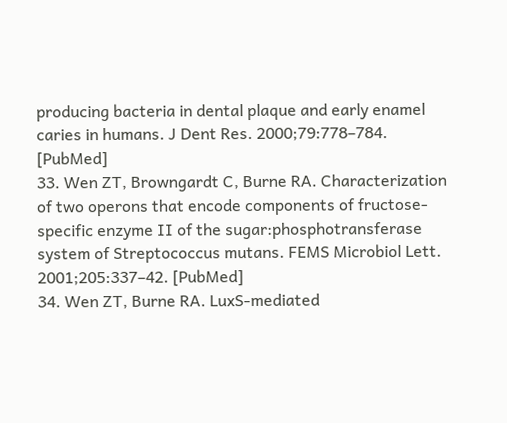producing bacteria in dental plaque and early enamel caries in humans. J Dent Res. 2000;79:778–784. [PubMed]
33. Wen ZT, Browngardt C, Burne RA. Characterization of two operons that encode components of fructose-specific enzyme II of the sugar:phosphotransferase system of Streptococcus mutans. FEMS Microbiol Lett. 2001;205:337–42. [PubMed]
34. Wen ZT, Burne RA. LuxS-mediated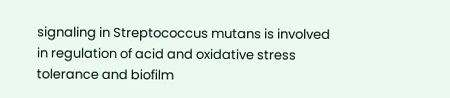signaling in Streptococcus mutans is involved in regulation of acid and oxidative stress tolerance and biofilm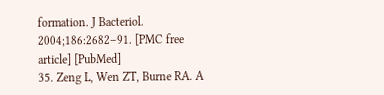formation. J Bacteriol. 2004;186:2682–91. [PMC free article] [PubMed]
35. Zeng L, Wen ZT, Burne RA. A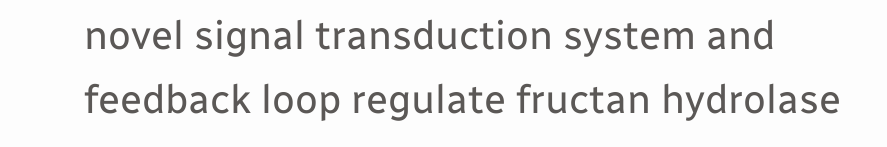novel signal transduction system and feedback loop regulate fructan hydrolase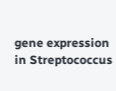gene expression in Streptococcus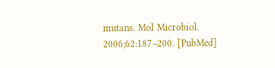mutans. Mol Microbiol. 2006;62:187–200. [PubMed]